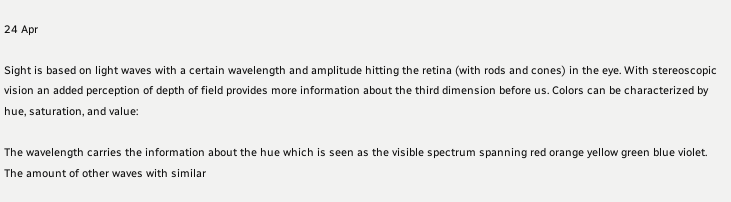24 Apr

Sight is based on light waves with a certain wavelength and amplitude hitting the retina (with rods and cones) in the eye. With stereoscopic vision an added perception of depth of field provides more information about the third dimension before us. Colors can be characterized by hue, saturation, and value:

The wavelength carries the information about the hue which is seen as the visible spectrum spanning red orange yellow green blue violet. The amount of other waves with similar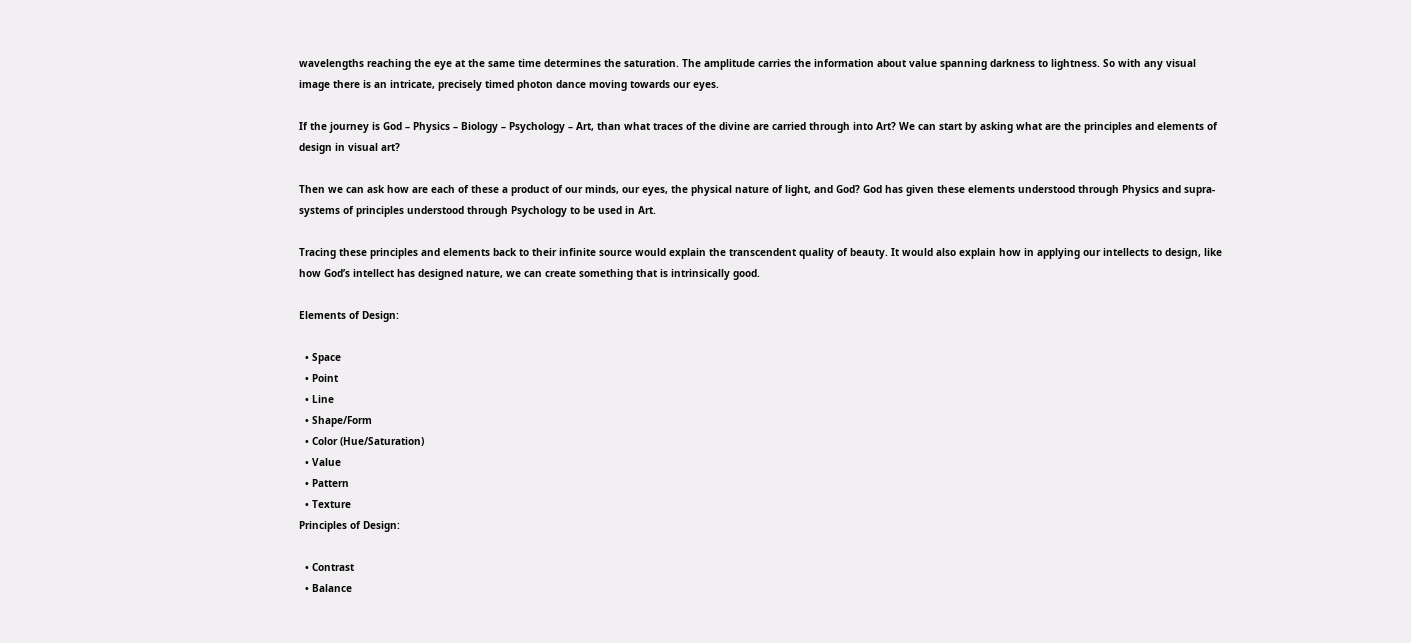wavelengths reaching the eye at the same time determines the saturation. The amplitude carries the information about value spanning darkness to lightness. So with any visual image there is an intricate, precisely timed photon dance moving towards our eyes.

If the journey is God – Physics – Biology – Psychology – Art, than what traces of the divine are carried through into Art? We can start by asking what are the principles and elements of design in visual art?

Then we can ask how are each of these a product of our minds, our eyes, the physical nature of light, and God? God has given these elements understood through Physics and supra-systems of principles understood through Psychology to be used in Art.

Tracing these principles and elements back to their infinite source would explain the transcendent quality of beauty. It would also explain how in applying our intellects to design, like how God’s intellect has designed nature, we can create something that is intrinsically good.

Elements of Design:

  • Space
  • Point
  • Line
  • Shape/Form
  • Color (Hue/Saturation)
  • Value
  • Pattern
  • Texture
Principles of Design:

  • Contrast
  • Balance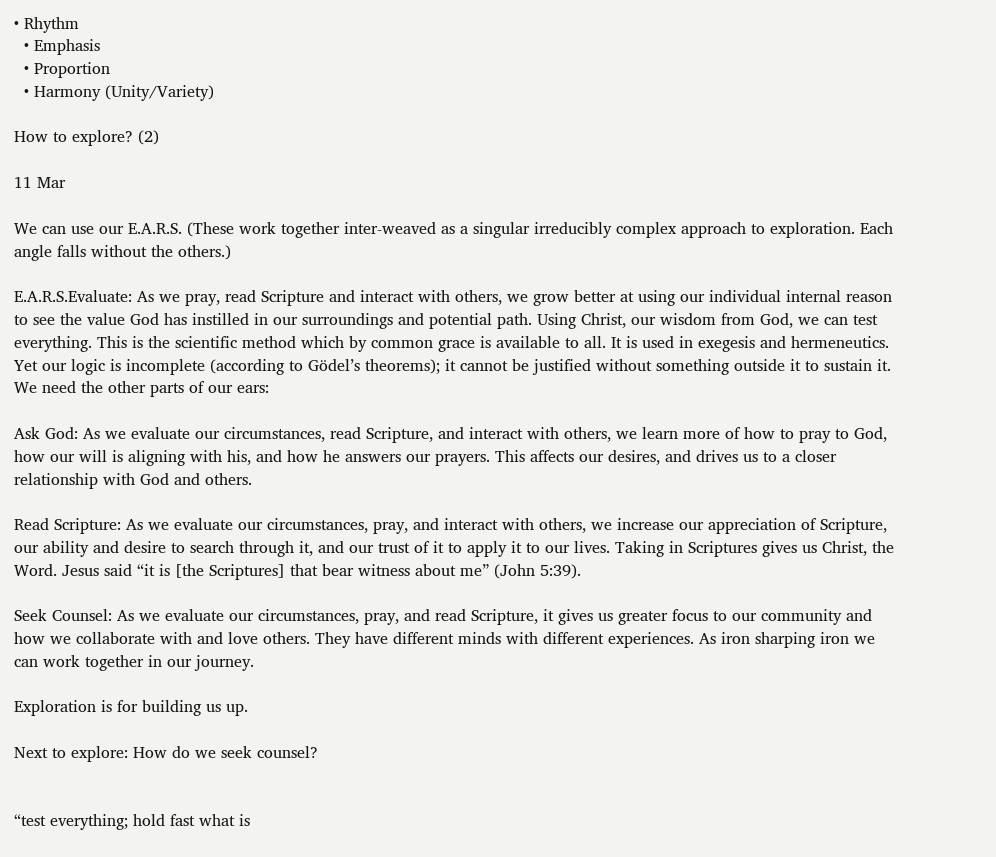• Rhythm
  • Emphasis
  • Proportion
  • Harmony (Unity/Variety)

How to explore? (2)

11 Mar

We can use our E.A.R.S. (These work together inter-weaved as a singular irreducibly complex approach to exploration. Each angle falls without the others.)

E.A.R.S.Evaluate: As we pray, read Scripture and interact with others, we grow better at using our individual internal reason to see the value God has instilled in our surroundings and potential path. Using Christ, our wisdom from God, we can test everything. This is the scientific method which by common grace is available to all. It is used in exegesis and hermeneutics. Yet our logic is incomplete (according to Gödel’s theorems); it cannot be justified without something outside it to sustain it. We need the other parts of our ears:

Ask God: As we evaluate our circumstances, read Scripture, and interact with others, we learn more of how to pray to God, how our will is aligning with his, and how he answers our prayers. This affects our desires, and drives us to a closer relationship with God and others.

Read Scripture: As we evaluate our circumstances, pray, and interact with others, we increase our appreciation of Scripture, our ability and desire to search through it, and our trust of it to apply it to our lives. Taking in Scriptures gives us Christ, the Word. Jesus said “it is [the Scriptures] that bear witness about me” (John 5:39).

Seek Counsel: As we evaluate our circumstances, pray, and read Scripture, it gives us greater focus to our community and how we collaborate with and love others. They have different minds with different experiences. As iron sharping iron we can work together in our journey.

Exploration is for building us up.

Next to explore: How do we seek counsel?


“test everything; hold fast what is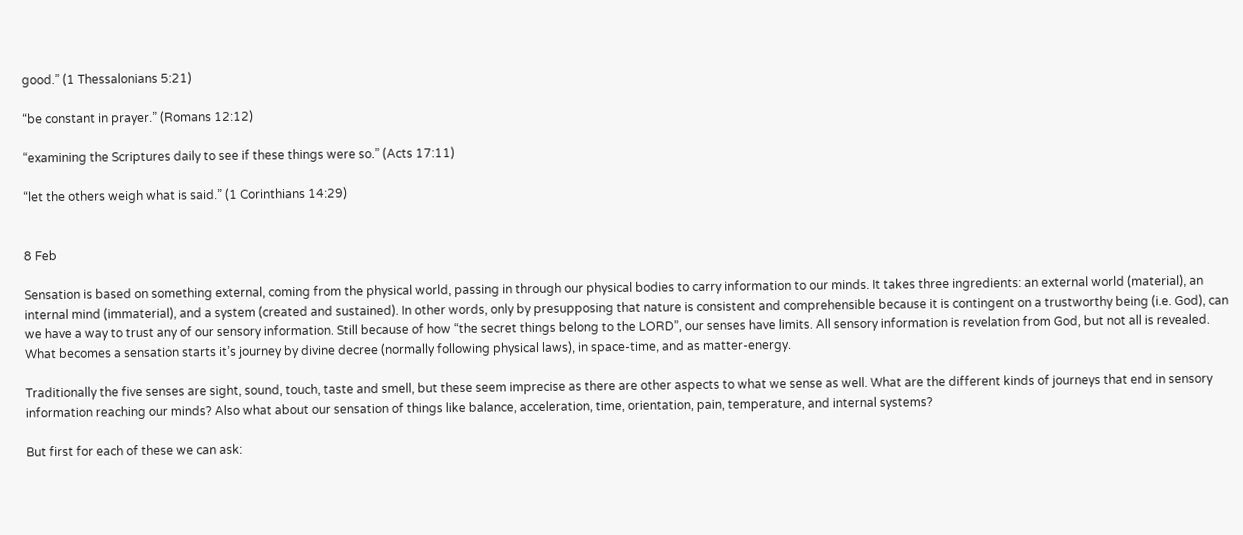good.” (1 Thessalonians 5:21)

“be constant in prayer.” (Romans 12:12)

“examining the Scriptures daily to see if these things were so.” (Acts 17:11)

“let the others weigh what is said.” (1 Corinthians 14:29)


8 Feb

Sensation is based on something external, coming from the physical world, passing in through our physical bodies to carry information to our minds. It takes three ingredients: an external world (material), an internal mind (immaterial), and a system (created and sustained). In other words, only by presupposing that nature is consistent and comprehensible because it is contingent on a trustworthy being (i.e. God), can we have a way to trust any of our sensory information. Still because of how “the secret things belong to the LORD”, our senses have limits. All sensory information is revelation from God, but not all is revealed. What becomes a sensation starts it’s journey by divine decree (normally following physical laws), in space-time, and as matter-energy.

Traditionally the five senses are sight, sound, touch, taste and smell, but these seem imprecise as there are other aspects to what we sense as well. What are the different kinds of journeys that end in sensory information reaching our minds? Also what about our sensation of things like balance, acceleration, time, orientation, pain, temperature, and internal systems?

But first for each of these we can ask: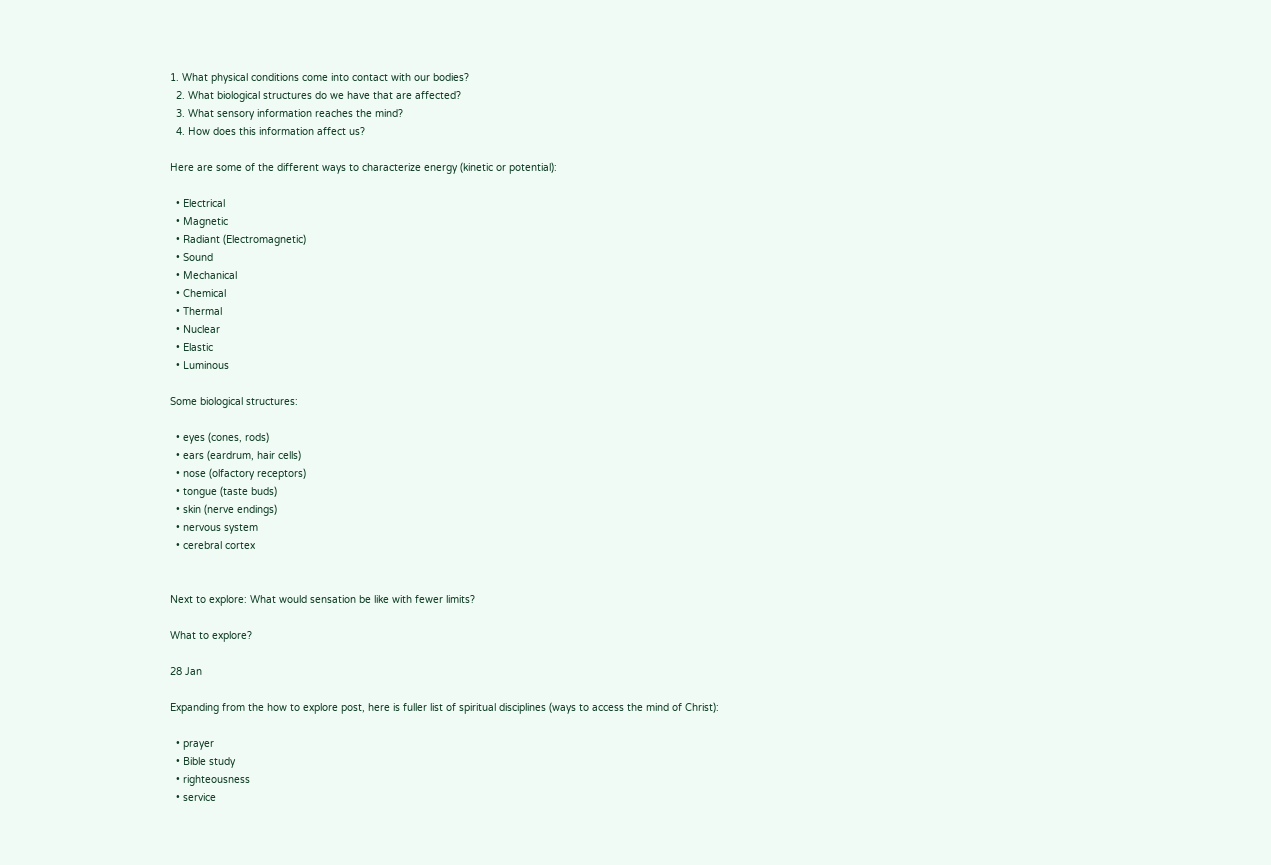1. What physical conditions come into contact with our bodies?
  2. What biological structures do we have that are affected?
  3. What sensory information reaches the mind?
  4. How does this information affect us?

Here are some of the different ways to characterize energy (kinetic or potential):

  • Electrical
  • Magnetic
  • Radiant (Electromagnetic)
  • Sound
  • Mechanical
  • Chemical
  • Thermal
  • Nuclear
  • Elastic
  • Luminous

Some biological structures:

  • eyes (cones, rods)
  • ears (eardrum, hair cells)
  • nose (olfactory receptors)
  • tongue (taste buds)
  • skin (nerve endings)
  • nervous system
  • cerebral cortex


Next to explore: What would sensation be like with fewer limits?

What to explore?

28 Jan

Expanding from the how to explore post, here is fuller list of spiritual disciplines (ways to access the mind of Christ):

  • prayer
  • Bible study
  • righteousness
  • service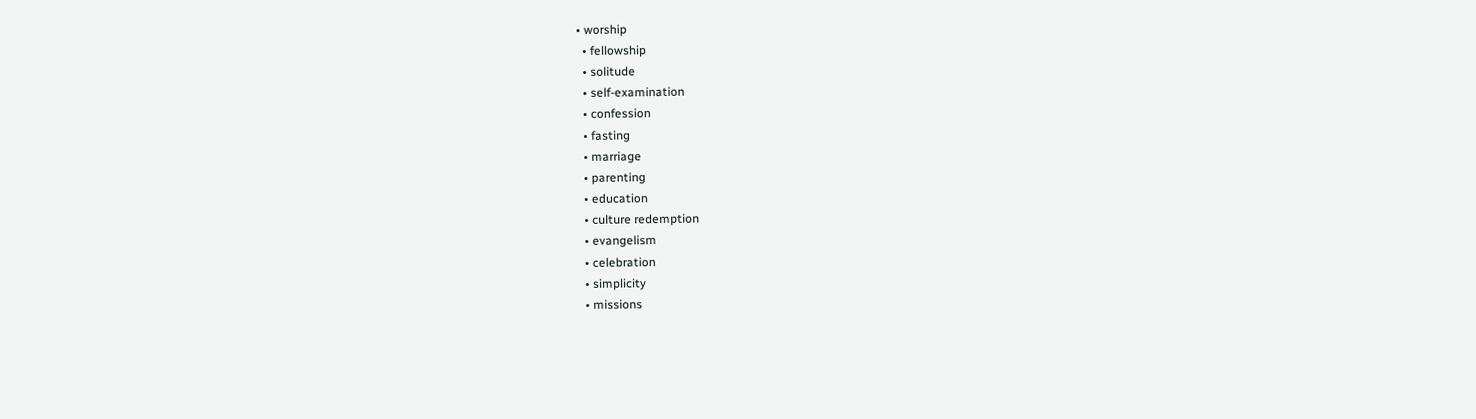• worship
  • fellowship
  • solitude
  • self-examination
  • confession
  • fasting
  • marriage
  • parenting
  • education
  • culture redemption
  • evangelism
  • celebration
  • simplicity
  • missions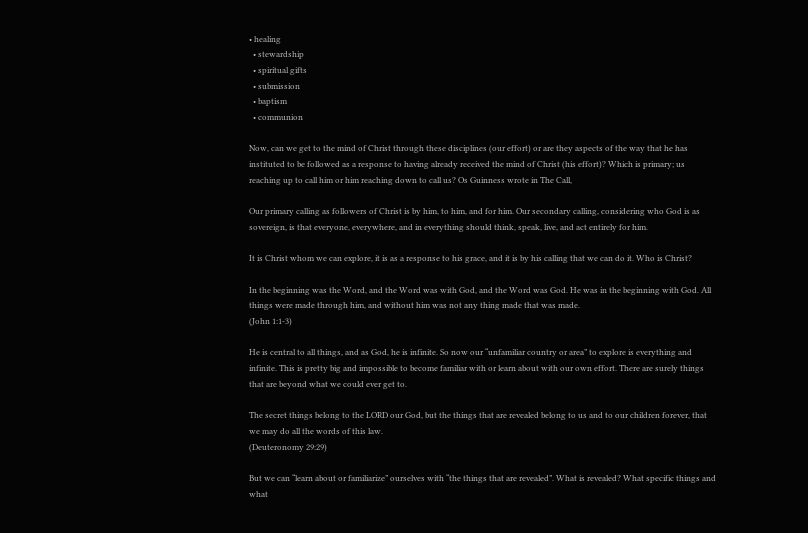• healing
  • stewardship
  • spiritual gifts
  • submission
  • baptism
  • communion

Now, can we get to the mind of Christ through these disciplines (our effort) or are they aspects of the way that he has instituted to be followed as a response to having already received the mind of Christ (his effort)? Which is primary; us reaching up to call him or him reaching down to call us? Os Guinness wrote in The Call,

Our primary calling as followers of Christ is by him, to him, and for him. Our secondary calling, considering who God is as sovereign, is that everyone, everywhere, and in everything should think, speak, live, and act entirely for him.

It is Christ whom we can explore, it is as a response to his grace, and it is by his calling that we can do it. Who is Christ?

In the beginning was the Word, and the Word was with God, and the Word was God. He was in the beginning with God. All things were made through him, and without him was not any thing made that was made.
(John 1:1-3)

He is central to all things, and as God, he is infinite. So now our “unfamiliar country or area” to explore is everything and infinite. This is pretty big and impossible to become familiar with or learn about with our own effort. There are surely things that are beyond what we could ever get to.

The secret things belong to the LORD our God, but the things that are revealed belong to us and to our children forever, that we may do all the words of this law.
(Deuteronomy 29:29)

But we can “learn about or familiarize” ourselves with “the things that are revealed”. What is revealed? What specific things and what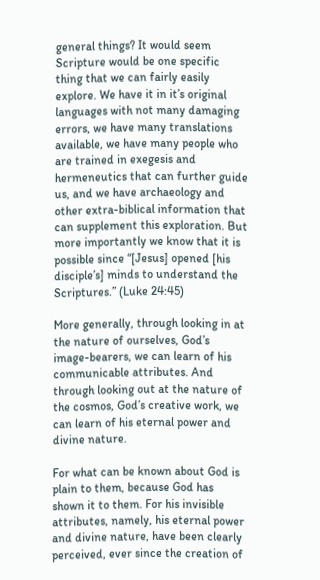general things? It would seem Scripture would be one specific thing that we can fairly easily explore. We have it in it’s original languages with not many damaging errors, we have many translations available, we have many people who are trained in exegesis and hermeneutics that can further guide us, and we have archaeology and other extra-biblical information that can supplement this exploration. But more importantly we know that it is possible since “[Jesus] opened [his disciple’s] minds to understand the Scriptures.” (Luke 24:45)

More generally, through looking in at the nature of ourselves, God’s image-bearers, we can learn of his communicable attributes. And through looking out at the nature of the cosmos, God’s creative work, we can learn of his eternal power and divine nature.

For what can be known about God is plain to them, because God has shown it to them. For his invisible attributes, namely, his eternal power and divine nature, have been clearly perceived, ever since the creation of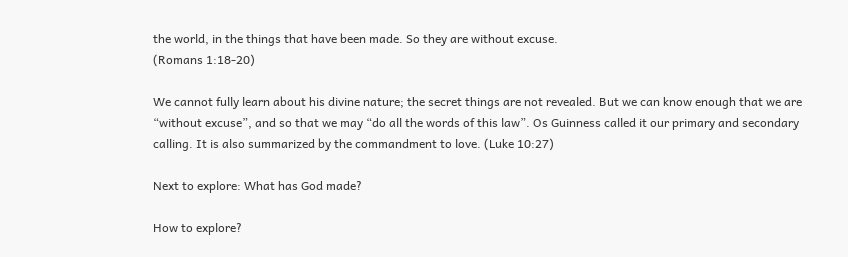the world, in the things that have been made. So they are without excuse.
(Romans 1:18-20)

We cannot fully learn about his divine nature; the secret things are not revealed. But we can know enough that we are “without excuse”, and so that we may “do all the words of this law”. Os Guinness called it our primary and secondary calling. It is also summarized by the commandment to love. (Luke 10:27)

Next to explore: What has God made?

How to explore?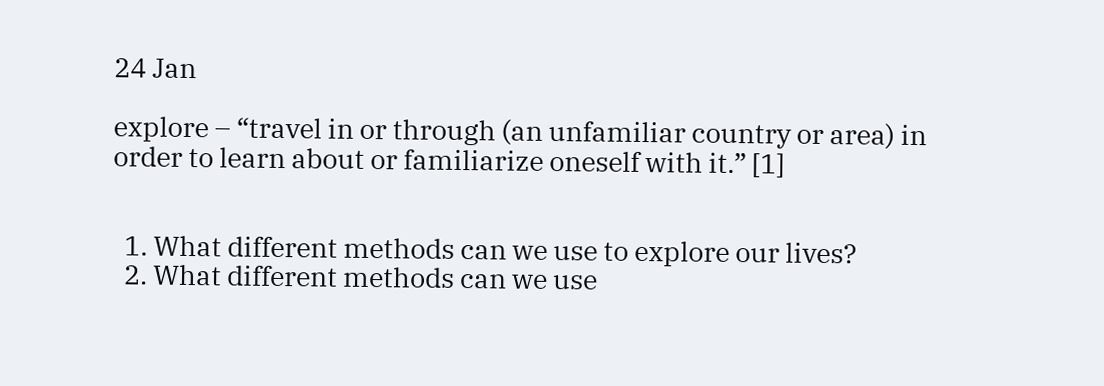24 Jan

explore – “travel in or through (an unfamiliar country or area) in order to learn about or familiarize oneself with it.” [1]


  1. What different methods can we use to explore our lives?
  2. What different methods can we use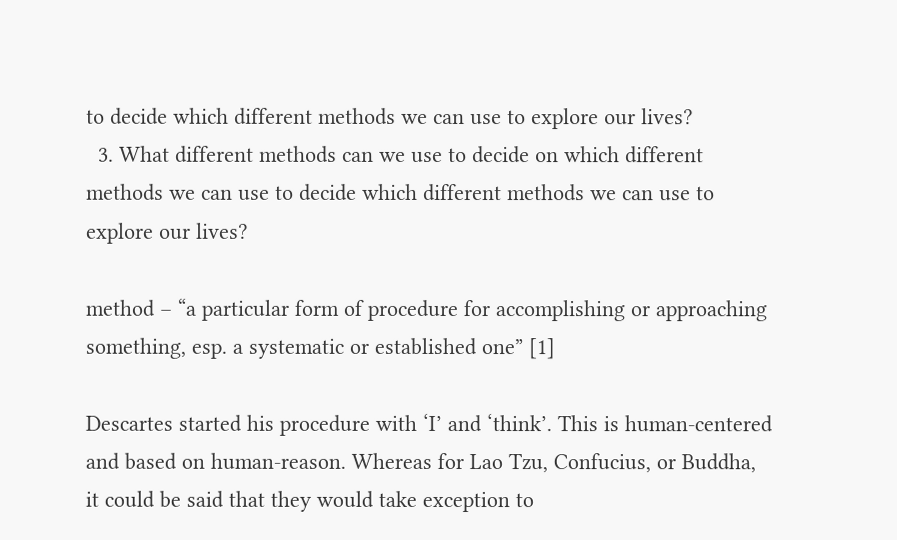to decide which different methods we can use to explore our lives?
  3. What different methods can we use to decide on which different methods we can use to decide which different methods we can use to explore our lives?

method – “a particular form of procedure for accomplishing or approaching something, esp. a systematic or established one” [1]

Descartes started his procedure with ‘I’ and ‘think’. This is human-centered and based on human-reason. Whereas for Lao Tzu, Confucius, or Buddha, it could be said that they would take exception to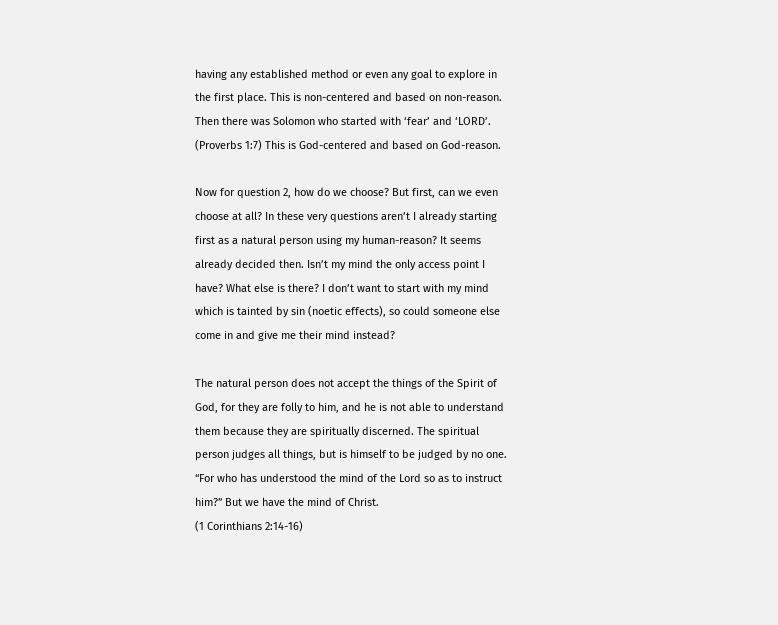having any established method or even any goal to explore in the first place. This is non-centered and based on non-reason. Then there was Solomon who started with ‘fear’ and ‘LORD’. (Proverbs 1:7) This is God-centered and based on God-reason.

Now for question 2, how do we choose? But first, can we even choose at all? In these very questions aren’t I already starting first as a natural person using my human-reason? It seems already decided then. Isn’t my mind the only access point I have? What else is there? I don’t want to start with my mind which is tainted by sin (noetic effects), so could someone else come in and give me their mind instead?

The natural person does not accept the things of the Spirit of God, for they are folly to him, and he is not able to understand them because they are spiritually discerned. The spiritual person judges all things, but is himself to be judged by no one. “For who has understood the mind of the Lord so as to instruct him?” But we have the mind of Christ.
(1 Corinthians 2:14-16)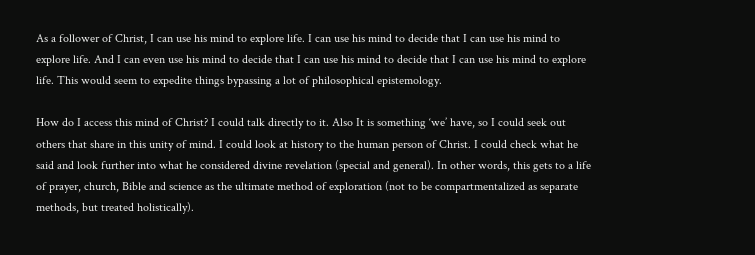As a follower of Christ, I can use his mind to explore life. I can use his mind to decide that I can use his mind to explore life. And I can even use his mind to decide that I can use his mind to decide that I can use his mind to explore life. This would seem to expedite things bypassing a lot of philosophical epistemology.

How do I access this mind of Christ? I could talk directly to it. Also It is something ‘we’ have, so I could seek out others that share in this unity of mind. I could look at history to the human person of Christ. I could check what he said and look further into what he considered divine revelation (special and general). In other words, this gets to a life of prayer, church, Bible and science as the ultimate method of exploration (not to be compartmentalized as separate methods, but treated holistically).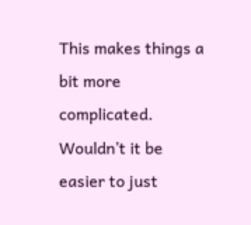This makes things a bit more complicated. Wouldn’t it be easier to just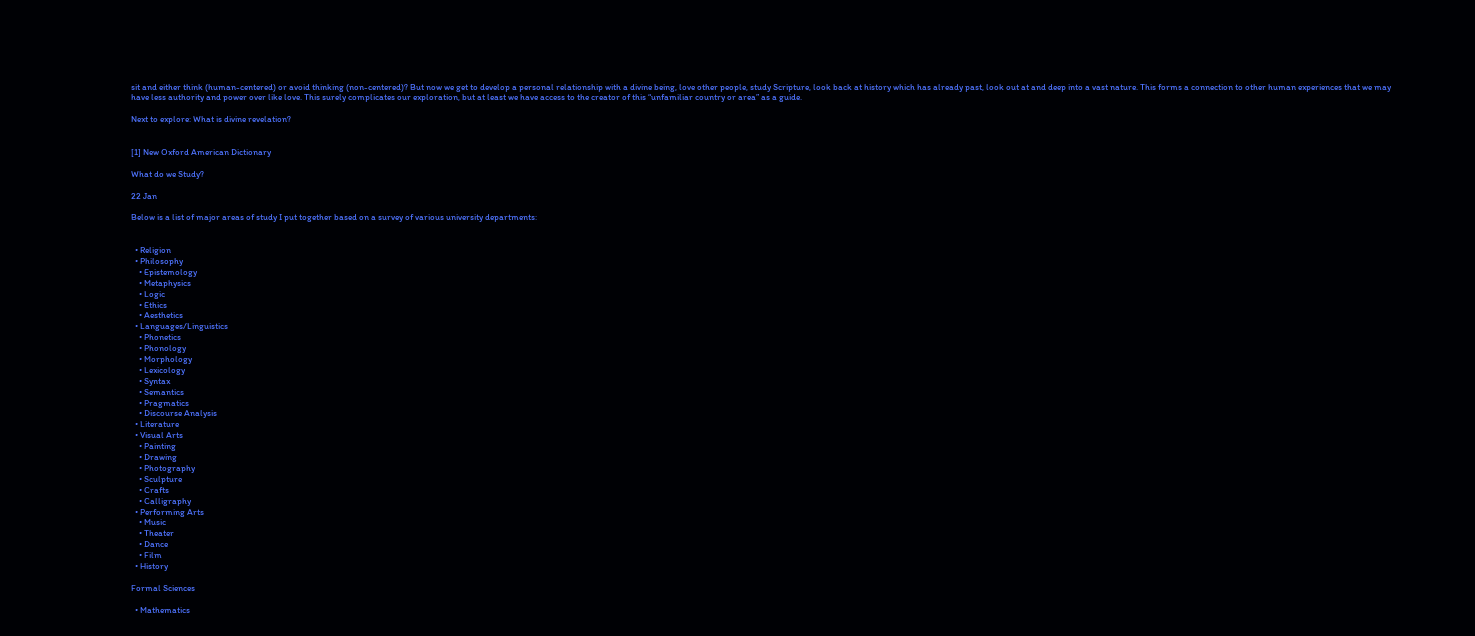sit and either think (human-centered) or avoid thinking (non-centered)? But now we get to develop a personal relationship with a divine being, love other people, study Scripture, look back at history which has already past, look out at and deep into a vast nature. This forms a connection to other human experiences that we may have less authority and power over like love. This surely complicates our exploration, but at least we have access to the creator of this “unfamiliar country or area” as a guide.

Next to explore: What is divine revelation?


[1] New Oxford American Dictionary

What do we Study?

22 Jan

Below is a list of major areas of study I put together based on a survey of various university departments:


  • Religion
  • Philosophy
    • Epistemology
    • Metaphysics
    • Logic
    • Ethics
    • Aesthetics
  • Languages/Linguistics
    • Phonetics
    • Phonology
    • Morphology
    • Lexicology
    • Syntax
    • Semantics
    • Pragmatics
    • Discourse Analysis
  • Literature
  • Visual Arts
    • Painting
    • Drawing
    • Photography
    • Sculpture
    • Crafts
    • Calligraphy
  • Performing Arts
    • Music
    • Theater
    • Dance
    • Film
  • History

Formal Sciences

  • Mathematics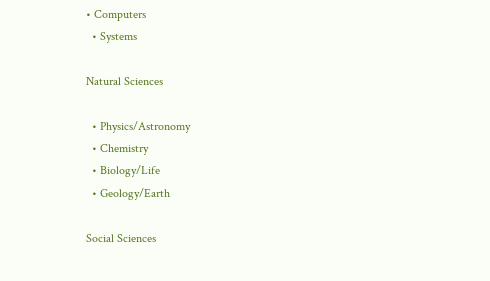• Computers
  • Systems

Natural Sciences

  • Physics/Astronomy
  • Chemistry
  • Biology/Life
  • Geology/Earth

Social Sciences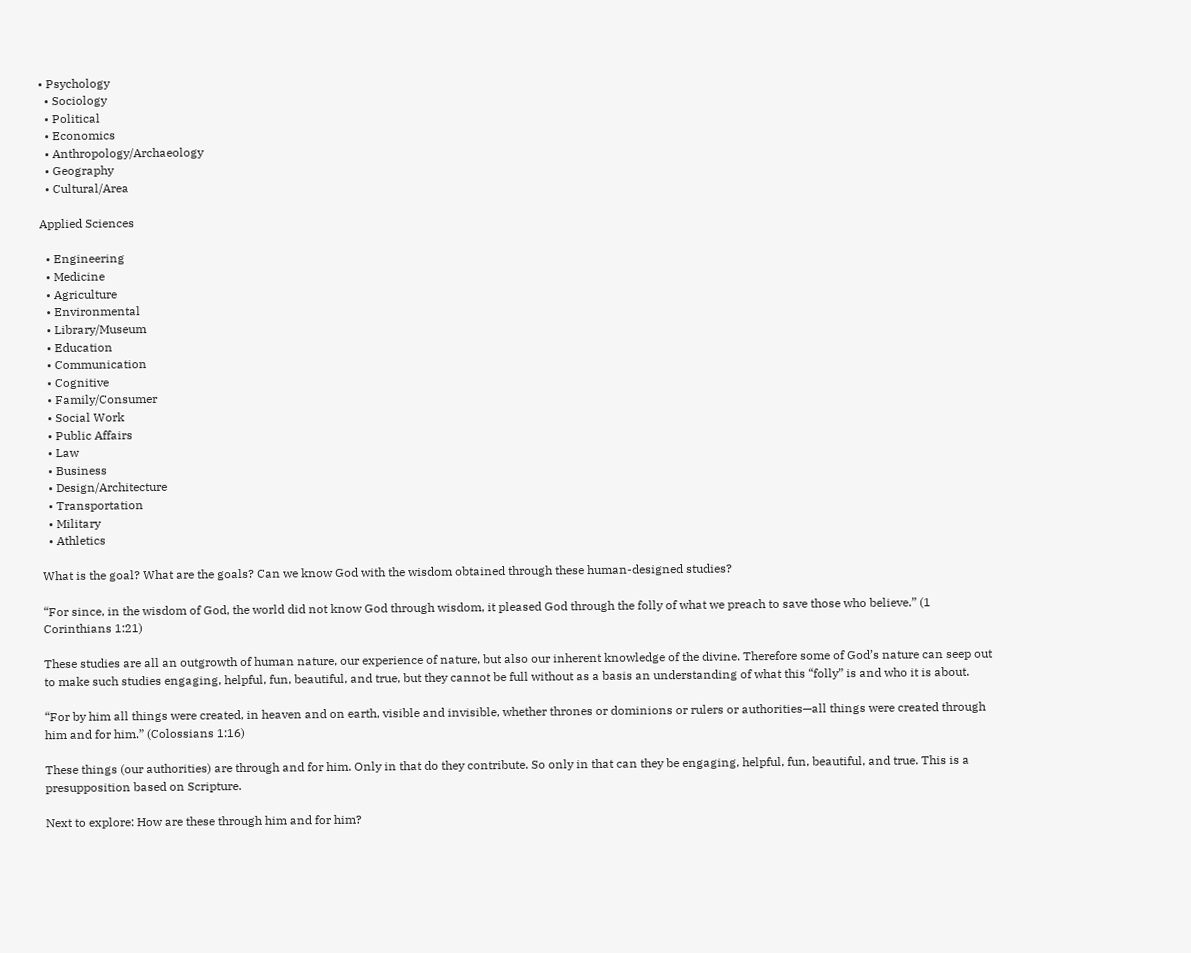• Psychology
  • Sociology
  • Political
  • Economics
  • Anthropology/Archaeology
  • Geography
  • Cultural/Area

Applied Sciences

  • Engineering
  • Medicine
  • Agriculture
  • Environmental
  • Library/Museum
  • Education
  • Communication
  • Cognitive
  • Family/Consumer
  • Social Work
  • Public Affairs
  • Law
  • Business
  • Design/Architecture
  • Transportation
  • Military
  • Athletics

What is the goal? What are the goals? Can we know God with the wisdom obtained through these human-designed studies?

“For since, in the wisdom of God, the world did not know God through wisdom, it pleased God through the folly of what we preach to save those who believe.” (1 Corinthians 1:21)

These studies are all an outgrowth of human nature, our experience of nature, but also our inherent knowledge of the divine. Therefore some of God’s nature can seep out to make such studies engaging, helpful, fun, beautiful, and true, but they cannot be full without as a basis an understanding of what this “folly” is and who it is about.

“For by him all things were created, in heaven and on earth, visible and invisible, whether thrones or dominions or rulers or authorities—all things were created through him and for him.” (Colossians 1:16)

These things (our authorities) are through and for him. Only in that do they contribute. So only in that can they be engaging, helpful, fun, beautiful, and true. This is a presupposition based on Scripture.

Next to explore: How are these through him and for him?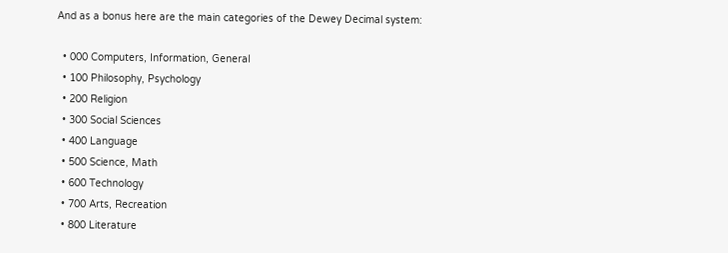And as a bonus here are the main categories of the Dewey Decimal system:

  • 000 Computers, Information, General
  • 100 Philosophy, Psychology
  • 200 Religion
  • 300 Social Sciences
  • 400 Language
  • 500 Science, Math
  • 600 Technology
  • 700 Arts, Recreation
  • 800 Literature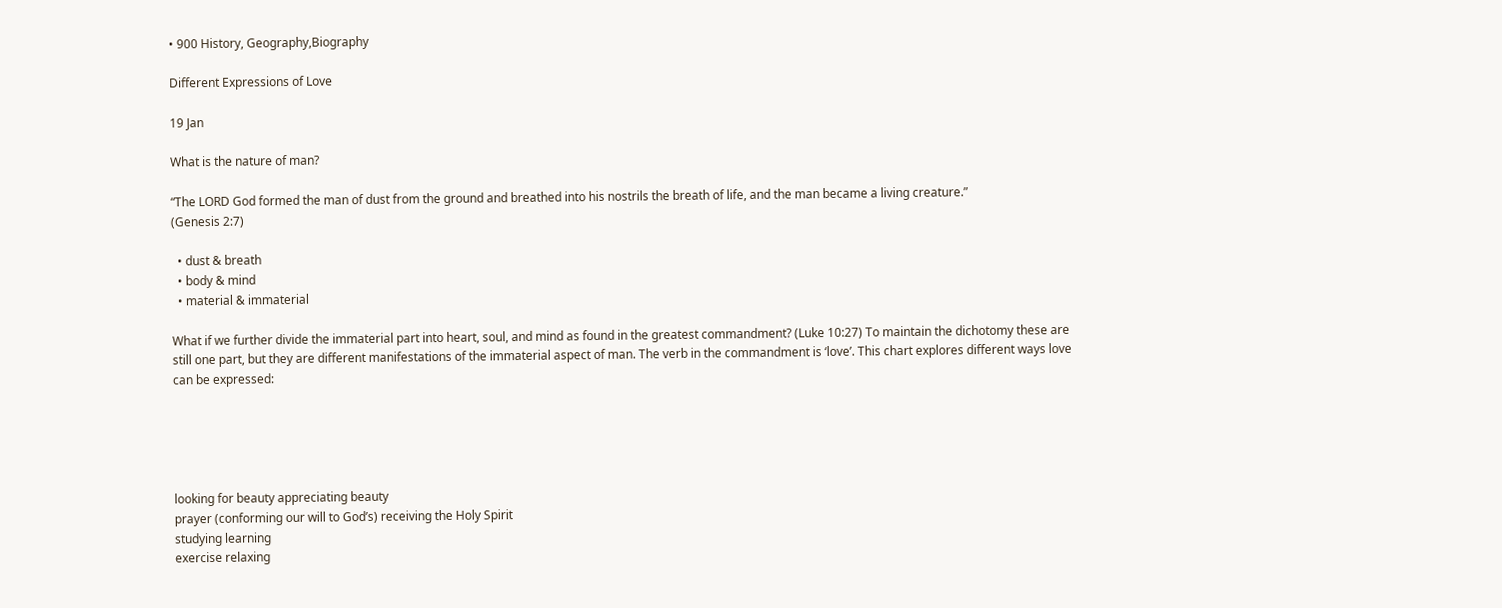• 900 History, Geography,Biography

Different Expressions of Love

19 Jan

What is the nature of man?

“The LORD God formed the man of dust from the ground and breathed into his nostrils the breath of life, and the man became a living creature.”
(Genesis 2:7)

  • dust & breath
  • body & mind
  • material & immaterial

What if we further divide the immaterial part into heart, soul, and mind as found in the greatest commandment? (Luke 10:27) To maintain the dichotomy these are still one part, but they are different manifestations of the immaterial aspect of man. The verb in the commandment is ‘love’. This chart explores different ways love can be expressed:





looking for beauty appreciating beauty
prayer (conforming our will to God’s) receiving the Holy Spirit
studying learning
exercise relaxing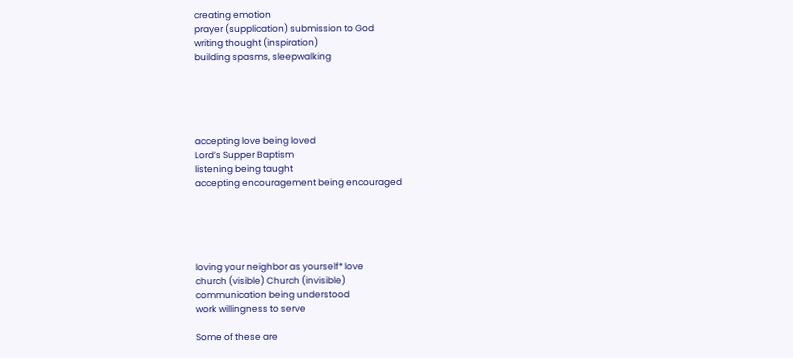creating emotion
prayer (supplication) submission to God
writing thought (inspiration)
building spasms, sleepwalking





accepting love being loved
Lord’s Supper Baptism
listening being taught
accepting encouragement being encouraged





loving your neighbor as yourself* love
church (visible) Church (invisible)
communication being understood
work willingness to serve

Some of these are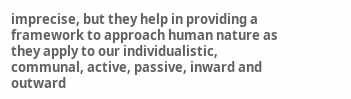imprecise, but they help in providing a framework to approach human nature as they apply to our individualistic, communal, active, passive, inward and outward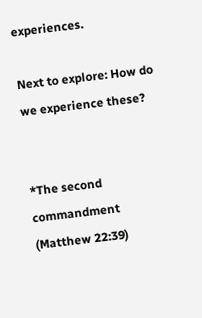experiences.

Next to explore: How do we experience these?


*The second commandment (Matthew 22:39)